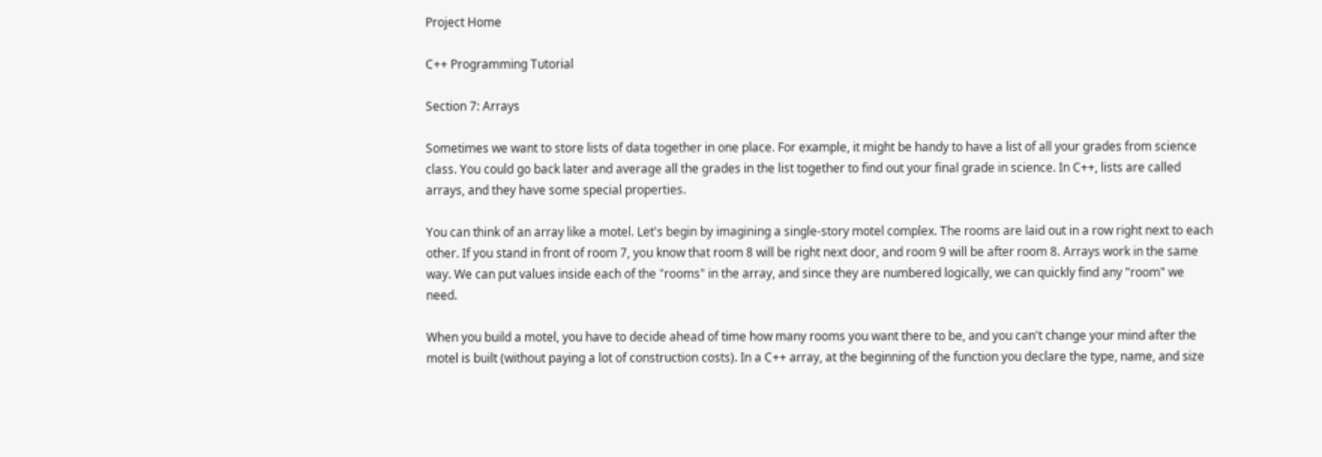Project Home

C++ Programming Tutorial

Section 7: Arrays

Sometimes we want to store lists of data together in one place. For example, it might be handy to have a list of all your grades from science class. You could go back later and average all the grades in the list together to find out your final grade in science. In C++, lists are called arrays, and they have some special properties.

You can think of an array like a motel. Let's begin by imagining a single-story motel complex. The rooms are laid out in a row right next to each other. If you stand in front of room 7, you know that room 8 will be right next door, and room 9 will be after room 8. Arrays work in the same way. We can put values inside each of the "rooms" in the array, and since they are numbered logically, we can quickly find any "room" we need.

When you build a motel, you have to decide ahead of time how many rooms you want there to be, and you can't change your mind after the motel is built (without paying a lot of construction costs). In a C++ array, at the beginning of the function you declare the type, name, and size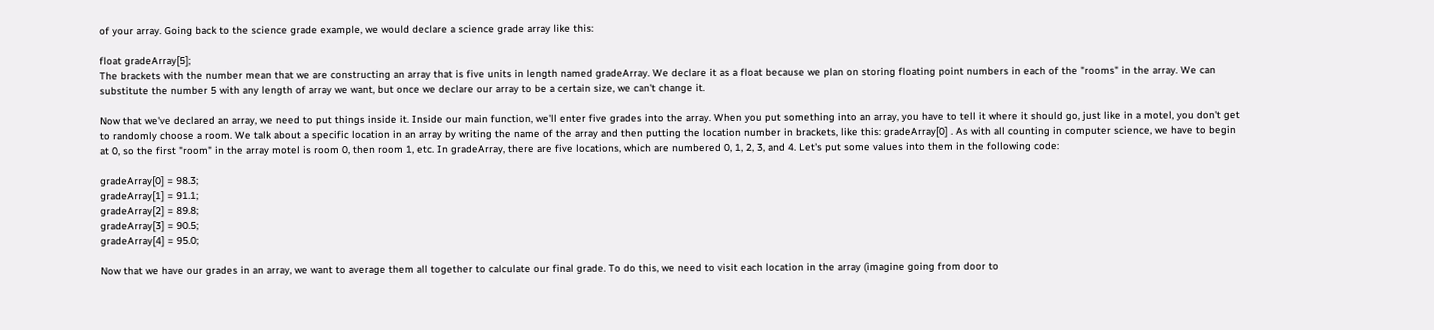of your array. Going back to the science grade example, we would declare a science grade array like this:

float gradeArray[5];
The brackets with the number mean that we are constructing an array that is five units in length named gradeArray. We declare it as a float because we plan on storing floating point numbers in each of the "rooms" in the array. We can substitute the number 5 with any length of array we want, but once we declare our array to be a certain size, we can't change it.

Now that we've declared an array, we need to put things inside it. Inside our main function, we'll enter five grades into the array. When you put something into an array, you have to tell it where it should go, just like in a motel, you don't get to randomly choose a room. We talk about a specific location in an array by writing the name of the array and then putting the location number in brackets, like this: gradeArray[0] . As with all counting in computer science, we have to begin at 0, so the first "room" in the array motel is room 0, then room 1, etc. In gradeArray, there are five locations, which are numbered 0, 1, 2, 3, and 4. Let's put some values into them in the following code:

gradeArray[0] = 98.3;
gradeArray[1] = 91.1;
gradeArray[2] = 89.8;
gradeArray[3] = 90.5;
gradeArray[4] = 95.0;

Now that we have our grades in an array, we want to average them all together to calculate our final grade. To do this, we need to visit each location in the array (imagine going from door to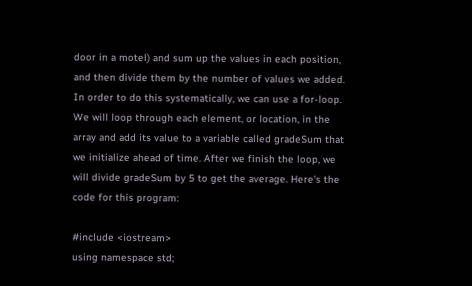door in a motel) and sum up the values in each position, and then divide them by the number of values we added. In order to do this systematically, we can use a for-loop. We will loop through each element, or location, in the array and add its value to a variable called gradeSum that we initialize ahead of time. After we finish the loop, we will divide gradeSum by 5 to get the average. Here's the code for this program:

#include <iostream>
using namespace std;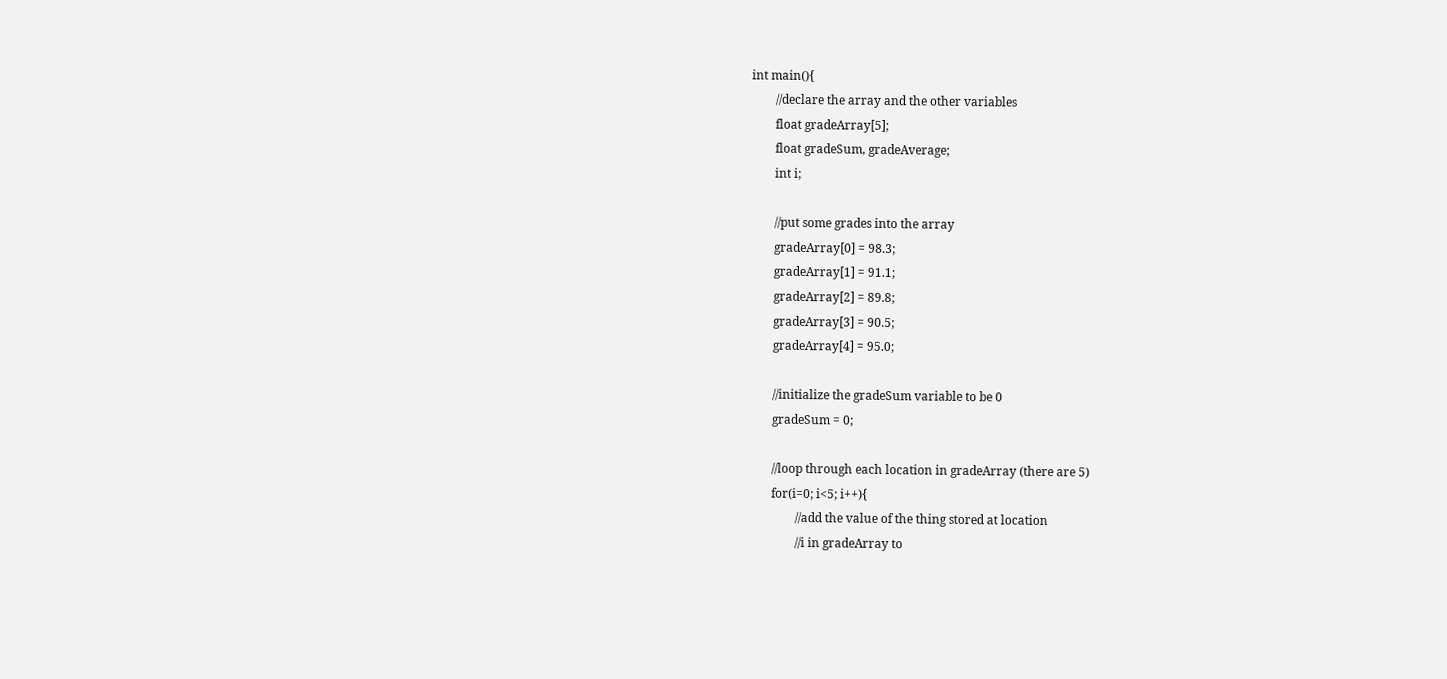int main(){
        //declare the array and the other variables
        float gradeArray[5];
        float gradeSum, gradeAverage;
        int i;

        //put some grades into the array
        gradeArray[0] = 98.3;
        gradeArray[1] = 91.1;
        gradeArray[2] = 89.8;
        gradeArray[3] = 90.5;
        gradeArray[4] = 95.0;

        //initialize the gradeSum variable to be 0
        gradeSum = 0;

        //loop through each location in gradeArray (there are 5)
        for(i=0; i<5; i++){
                //add the value of the thing stored at location
                //i in gradeArray to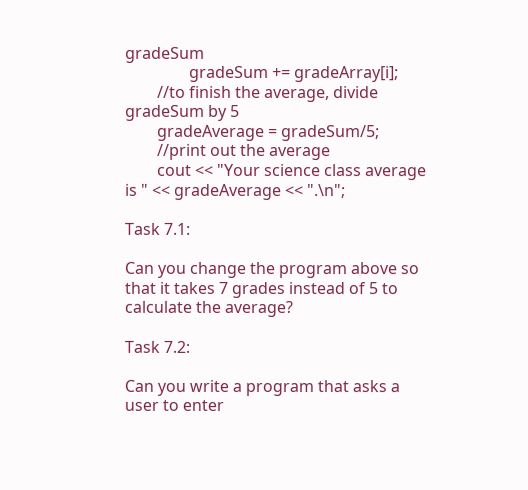gradeSum
                gradeSum += gradeArray[i];
        //to finish the average, divide gradeSum by 5
        gradeAverage = gradeSum/5;
        //print out the average
        cout << "Your science class average is " << gradeAverage << ".\n";

Task 7.1:

Can you change the program above so that it takes 7 grades instead of 5 to calculate the average?

Task 7.2:

Can you write a program that asks a user to enter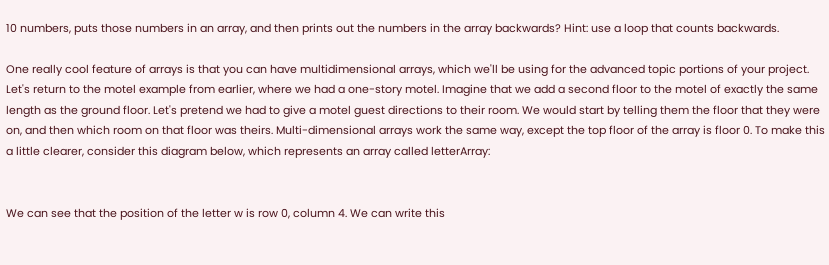10 numbers, puts those numbers in an array, and then prints out the numbers in the array backwards? Hint: use a loop that counts backwards.

One really cool feature of arrays is that you can have multidimensional arrays, which we'll be using for the advanced topic portions of your project. Let's return to the motel example from earlier, where we had a one-story motel. Imagine that we add a second floor to the motel of exactly the same length as the ground floor. Let's pretend we had to give a motel guest directions to their room. We would start by telling them the floor that they were on, and then which room on that floor was theirs. Multi-dimensional arrays work the same way, except the top floor of the array is floor 0. To make this a little clearer, consider this diagram below, which represents an array called letterArray:


We can see that the position of the letter w is row 0, column 4. We can write this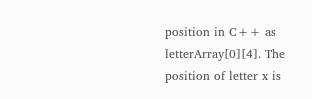position in C++ as letterArray[0][4]. The position of letter x is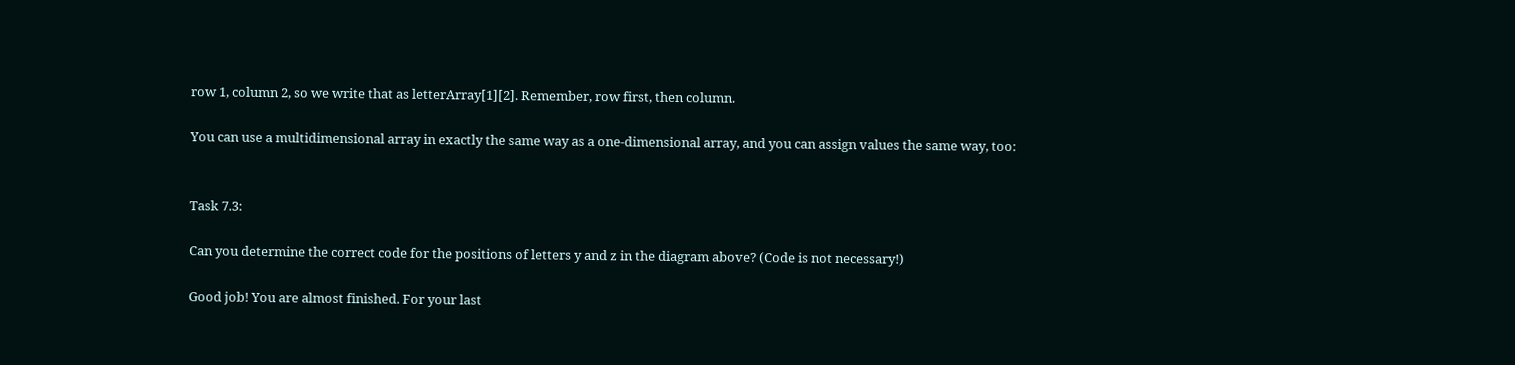row 1, column 2, so we write that as letterArray[1][2]. Remember, row first, then column.

You can use a multidimensional array in exactly the same way as a one-dimensional array, and you can assign values the same way, too:


Task 7.3:

Can you determine the correct code for the positions of letters y and z in the diagram above? (Code is not necessary!)

Good job! You are almost finished. For your last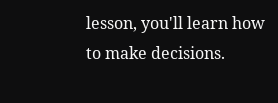lesson, you'll learn how to make decisions.